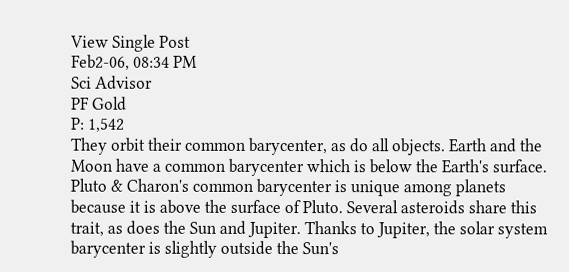View Single Post
Feb2-06, 08:34 PM
Sci Advisor
PF Gold
P: 1,542
They orbit their common barycenter, as do all objects. Earth and the Moon have a common barycenter which is below the Earth's surface. Pluto & Charon's common barycenter is unique among planets because it is above the surface of Pluto. Several asteroids share this trait, as does the Sun and Jupiter. Thanks to Jupiter, the solar system barycenter is slightly outside the Sun's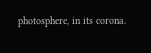photosphere, in its corona.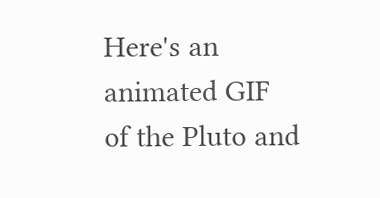Here's an animated GIF of the Pluto and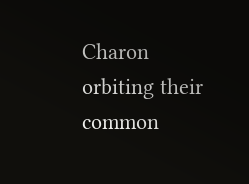Charon orbiting their common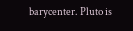barycenter. Pluto is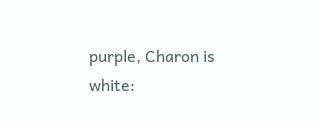purple, Charon is white: